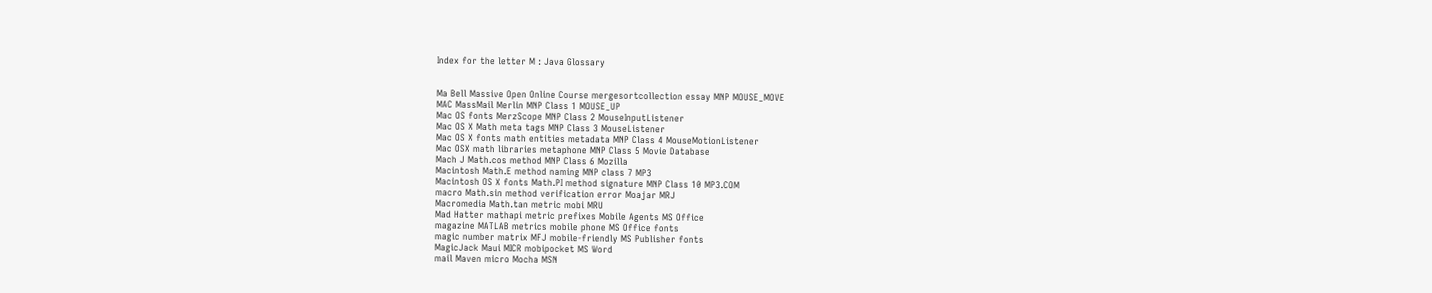Index for the letter M : Java Glossary


Ma Bell Massive Open Online Course mergesortcollection essay MNP MOUSE_MOVE
MAC MassMail Merlin MNP Class 1 MOUSE_UP
Mac OS fonts MerzScope MNP Class 2 MouseInputListener
Mac OS X Math meta tags MNP Class 3 MouseListener
Mac OS X fonts math entities metadata MNP Class 4 MouseMotionListener
Mac OSX math libraries metaphone MNP Class 5 Movie Database
Mach J Math.cos method MNP Class 6 Mozilla
Macintosh Math.E method naming MNP class 7 MP3
Macintosh OS X fonts Math.PI method signature MNP Class 10 MP3.COM
macro Math.sin method verification error Moajar MRJ
Macromedia Math.tan metric mobi MRU
Mad Hatter mathapi metric prefixes Mobile Agents MS Office
magazine MATLAB metrics mobile phone MS Office fonts
magic number matrix MFJ mobile-friendly MS Publisher fonts
MagicJack Maui MICR mobipocket MS Word
mail Maven micro Mocha MSN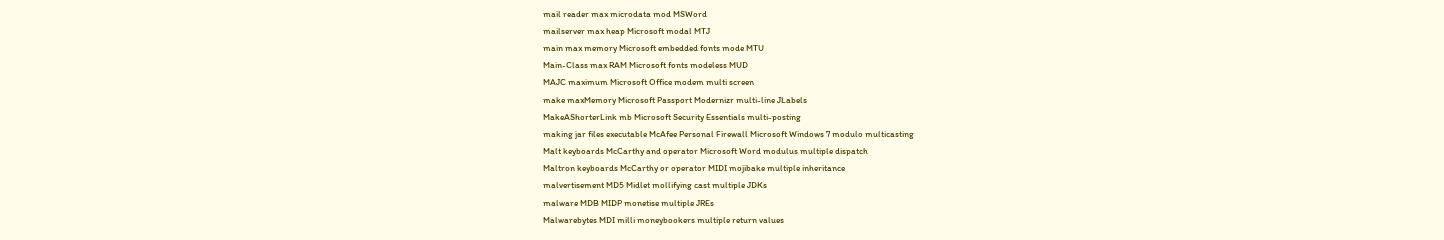mail reader max microdata mod MSWord
mailserver max heap Microsoft modal MTJ
main max memory Microsoft embedded fonts mode MTU
Main-Class max RAM Microsoft fonts modeless MUD
MAJC maximum Microsoft Office modem multi screen
make maxMemory Microsoft Passport Modernizr multi-line JLabels
MakeAShorterLink mb Microsoft Security Essentials multi-posting
making jar files executable McAfee Personal Firewall Microsoft Windows 7 modulo multicasting
Malt keyboards McCarthy and operator Microsoft Word modulus multiple dispatch
Maltron keyboards McCarthy or operator MIDI mojibake multiple inheritance
malvertisement MD5 Midlet mollifying cast multiple JDKs
malware MDB MIDP monetise multiple JREs
Malwarebytes MDI milli moneybookers multiple return values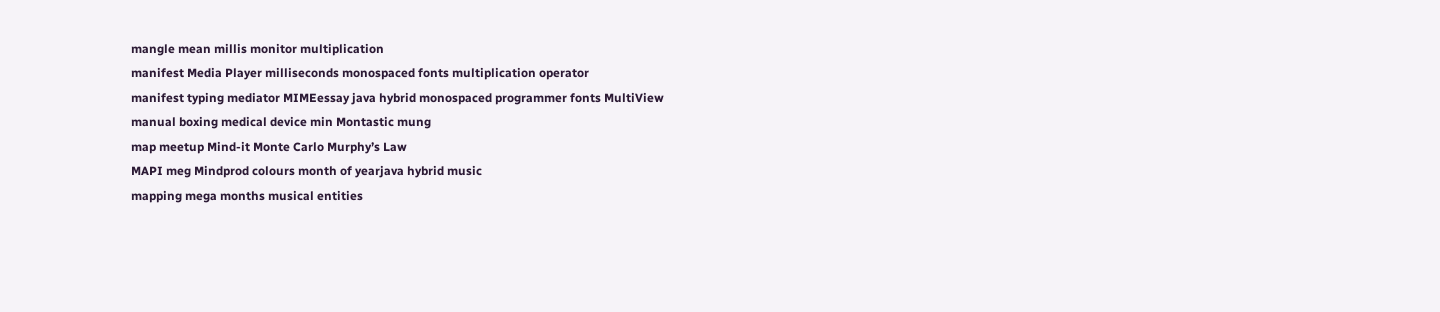mangle mean millis monitor multiplication
manifest Media Player milliseconds monospaced fonts multiplication operator
manifest typing mediator MIMEessay java hybrid monospaced programmer fonts MultiView
manual boxing medical device min Montastic mung
map meetup Mind-it Monte Carlo Murphy’s Law
MAPI meg Mindprod colours month of yearjava hybrid music
mapping mega months musical entities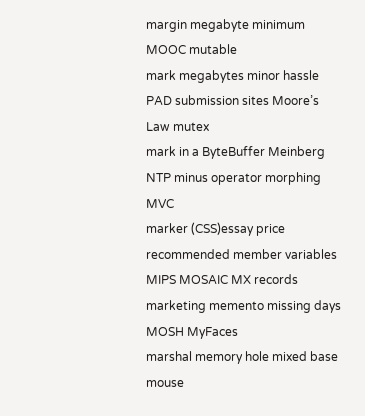margin megabyte minimum MOOC mutable
mark megabytes minor hassle PAD submission sites Moore’s Law mutex
mark in a ByteBuffer Meinberg NTP minus operator morphing MVC
marker (CSS)essay price recommended member variables MIPS MOSAIC MX records
marketing memento missing days MOSH MyFaces
marshal memory hole mixed base mouse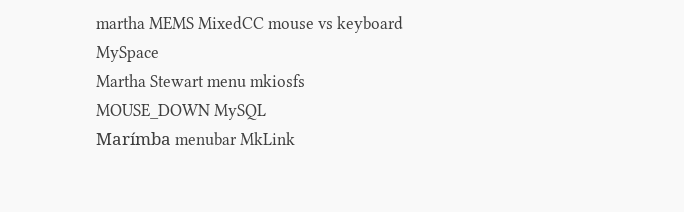martha MEMS MixedCC mouse vs keyboard MySpace
Martha Stewart menu mkiosfs MOUSE_DOWN MySQL
Marímba menubar MkLink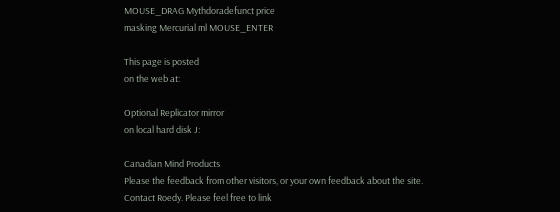MOUSE_DRAG Mythdoradefunct price
masking Mercurial ml MOUSE_ENTER

This page is posted
on the web at:

Optional Replicator mirror
on local hard disk J:

Canadian Mind Products
Please the feedback from other visitors, or your own feedback about the site.
Contact Roedy. Please feel free to link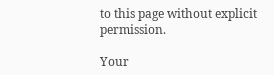to this page without explicit permission.

Your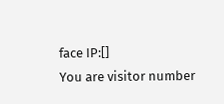face IP:[]
You are visitor number